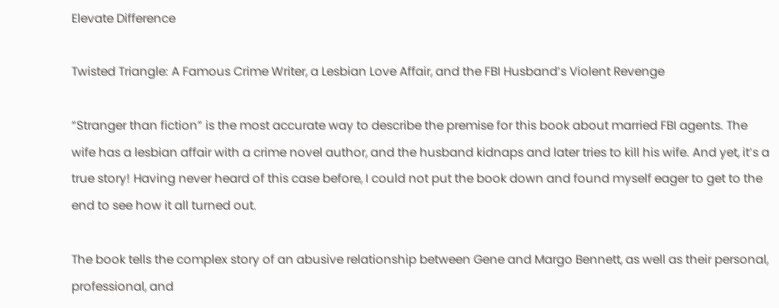Elevate Difference

Twisted Triangle: A Famous Crime Writer, a Lesbian Love Affair, and the FBI Husband’s Violent Revenge

“Stranger than fiction” is the most accurate way to describe the premise for this book about married FBI agents. The wife has a lesbian affair with a crime novel author, and the husband kidnaps and later tries to kill his wife. And yet, it’s a true story! Having never heard of this case before, I could not put the book down and found myself eager to get to the end to see how it all turned out.

The book tells the complex story of an abusive relationship between Gene and Margo Bennett, as well as their personal, professional, and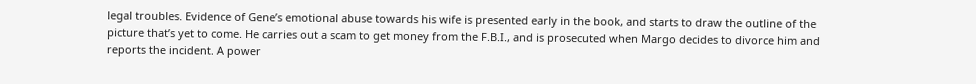legal troubles. Evidence of Gene’s emotional abuse towards his wife is presented early in the book, and starts to draw the outline of the picture that’s yet to come. He carries out a scam to get money from the F.B.I., and is prosecuted when Margo decides to divorce him and reports the incident. A power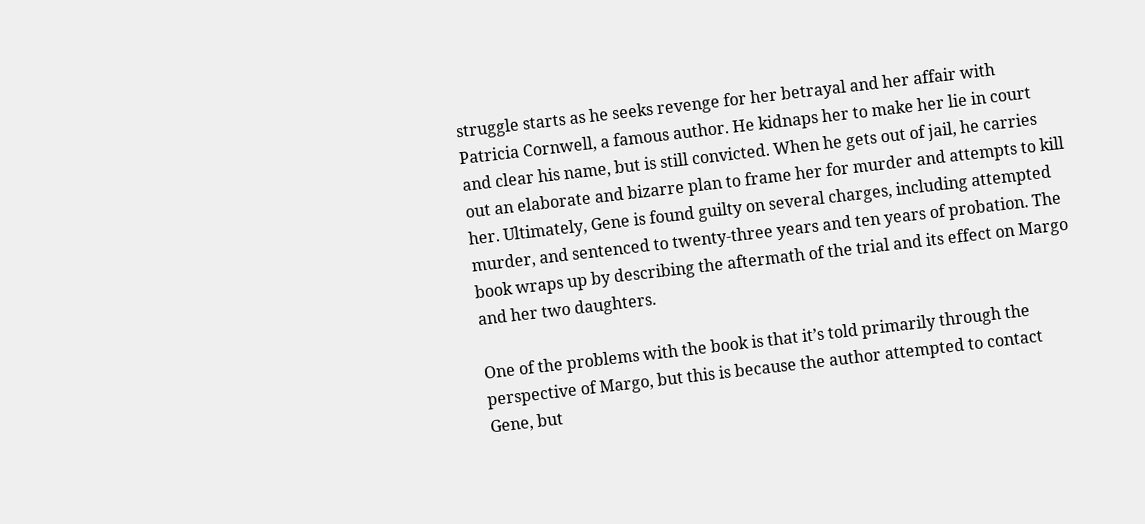struggle starts as he seeks revenge for her betrayal and her affair with Patricia Cornwell, a famous author. He kidnaps her to make her lie in court and clear his name, but is still convicted. When he gets out of jail, he carries out an elaborate and bizarre plan to frame her for murder and attempts to kill her. Ultimately, Gene is found guilty on several charges, including attempted murder, and sentenced to twenty-three years and ten years of probation. The book wraps up by describing the aftermath of the trial and its effect on Margo and her two daughters.

One of the problems with the book is that it’s told primarily through the perspective of Margo, but this is because the author attempted to contact Gene, but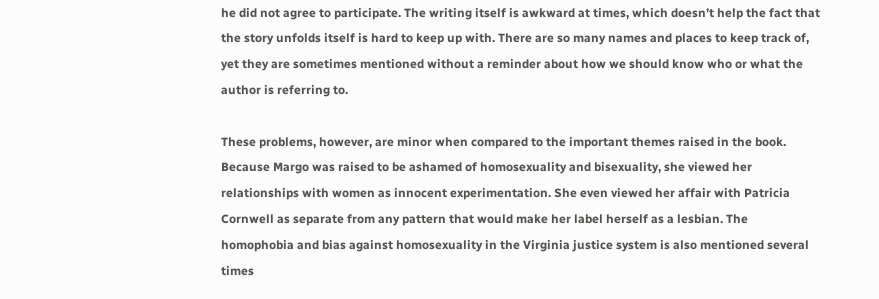he did not agree to participate. The writing itself is awkward at times, which doesn’t help the fact that the story unfolds itself is hard to keep up with. There are so many names and places to keep track of, yet they are sometimes mentioned without a reminder about how we should know who or what the author is referring to.

These problems, however, are minor when compared to the important themes raised in the book. Because Margo was raised to be ashamed of homosexuality and bisexuality, she viewed her relationships with women as innocent experimentation. She even viewed her affair with Patricia Cornwell as separate from any pattern that would make her label herself as a lesbian. The homophobia and bias against homosexuality in the Virginia justice system is also mentioned several times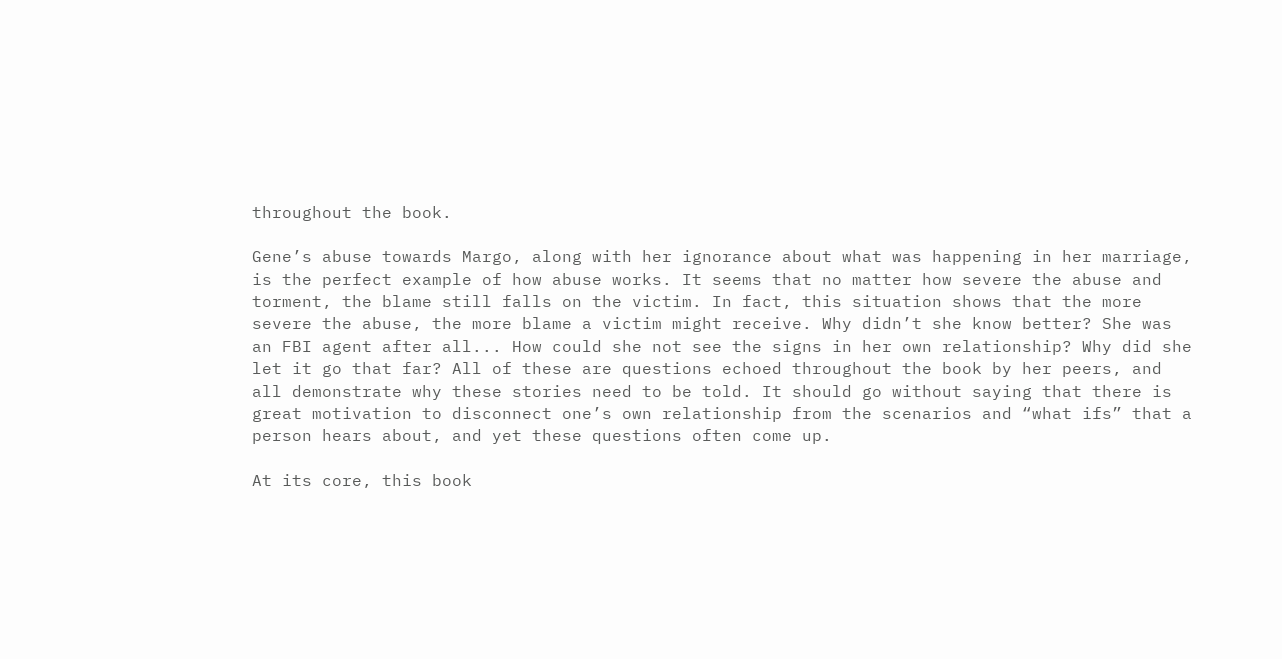throughout the book.

Gene’s abuse towards Margo, along with her ignorance about what was happening in her marriage, is the perfect example of how abuse works. It seems that no matter how severe the abuse and torment, the blame still falls on the victim. In fact, this situation shows that the more severe the abuse, the more blame a victim might receive. Why didn’t she know better? She was an FBI agent after all... How could she not see the signs in her own relationship? Why did she let it go that far? All of these are questions echoed throughout the book by her peers, and all demonstrate why these stories need to be told. It should go without saying that there is great motivation to disconnect one’s own relationship from the scenarios and “what ifs” that a person hears about, and yet these questions often come up.

At its core, this book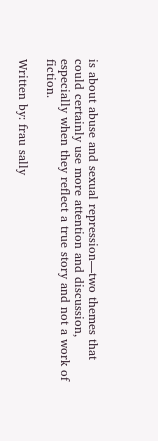is about abuse and sexual repression—two themes that could certainly use more attention and discussion, especially when they reflect a true story and not a work of fiction.

Written by: frau sally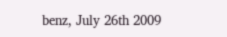benz, July 26th 2009